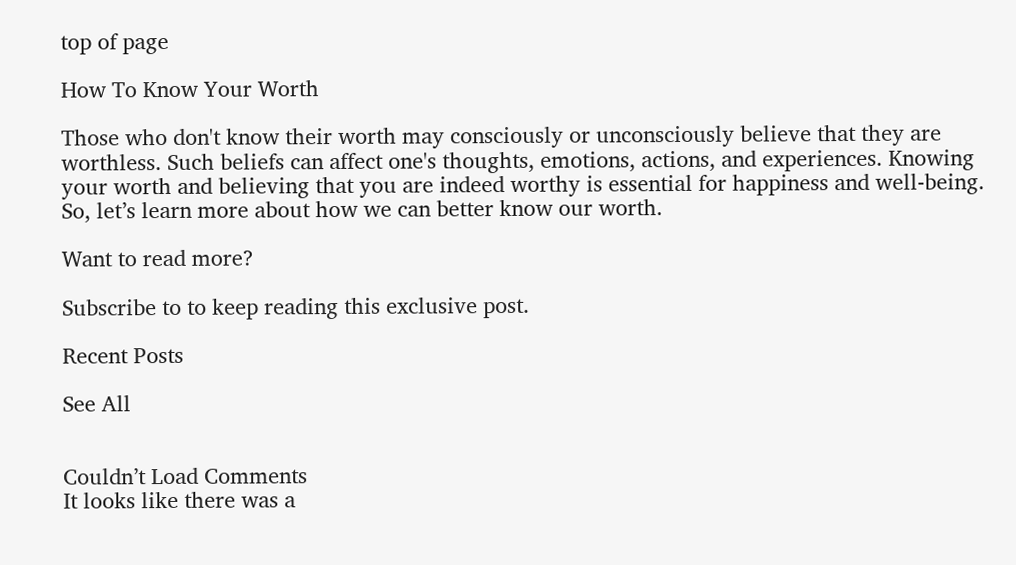top of page

How To Know Your Worth

Those who don't know their worth may consciously or unconsciously believe that they are worthless. Such beliefs can affect one's thoughts, emotions, actions, and experiences. Knowing your worth and believing that you are indeed worthy is essential for happiness and well-being. So, let’s learn more about how we can better know our worth.

Want to read more?

Subscribe to to keep reading this exclusive post.

Recent Posts

See All


Couldn’t Load Comments
It looks like there was a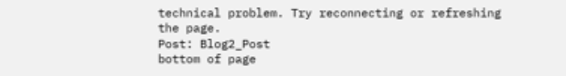technical problem. Try reconnecting or refreshing the page.
Post: Blog2_Post
bottom of page